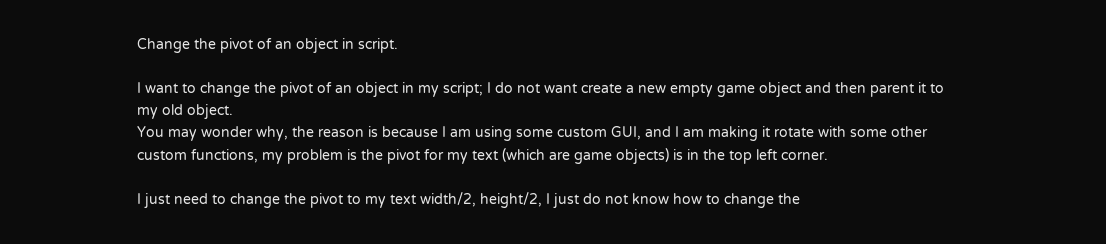Change the pivot of an object in script.

I want to change the pivot of an object in my script; I do not want create a new empty game object and then parent it to my old object.
You may wonder why, the reason is because I am using some custom GUI, and I am making it rotate with some other custom functions, my problem is the pivot for my text (which are game objects) is in the top left corner.

I just need to change the pivot to my text width/2, height/2, I just do not know how to change the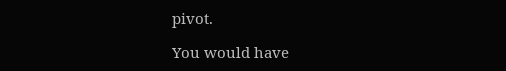pivot.

You would have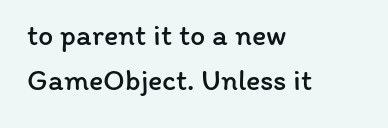to parent it to a new GameObject. Unless it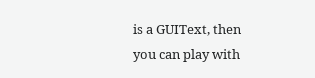is a GUIText, then you can play with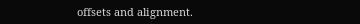offsets and alignment.